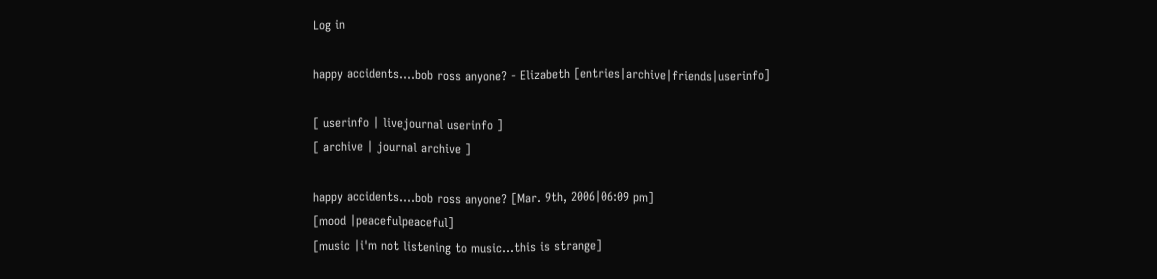Log in

happy accidents....bob ross anyone? - Elizabeth [entries|archive|friends|userinfo]

[ userinfo | livejournal userinfo ]
[ archive | journal archive ]

happy accidents....bob ross anyone? [Mar. 9th, 2006|06:09 pm]
[mood |peacefulpeaceful]
[music |i'm not listening to music...this is strange]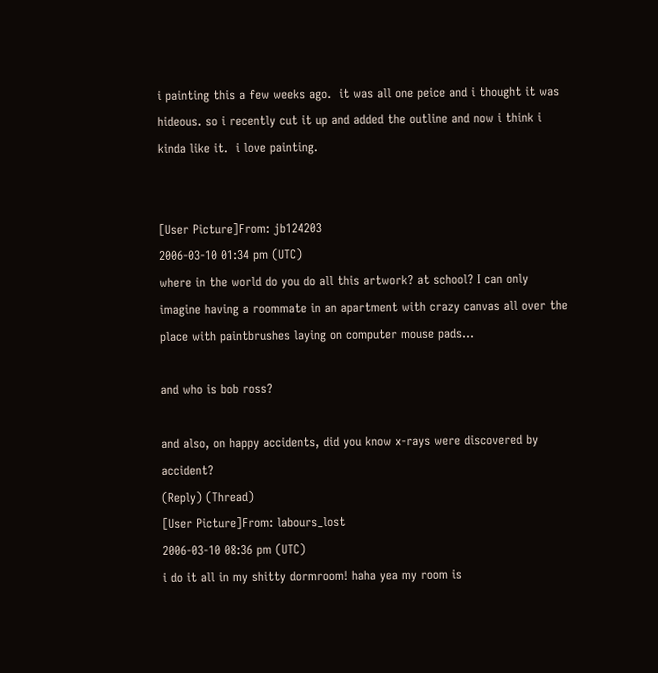i painting this a few weeks ago.  it was all one peice and i thought it was hideous. so i recently cut it up and added the outline and now i think i kinda like it.  i love painting.


[User Picture]From: jb124203
2006-03-10 01:34 pm (UTC)
where in the world do you do all this artwork? at school? I can only imagine having a roommate in an apartment with crazy canvas all over the place with paintbrushes laying on computer mouse pads...

and who is bob ross?

and also, on happy accidents, did you know x-rays were discovered by accident?
(Reply) (Thread)
[User Picture]From: labours_lost
2006-03-10 08:36 pm (UTC)
i do it all in my shitty dormroom! haha yea my room is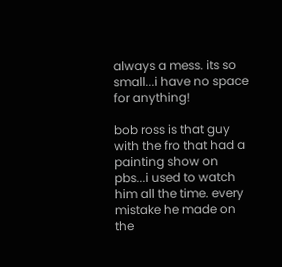always a mess. its so small...i have no space for anything!

bob ross is that guy with the fro that had a painting show on pbs...i used to watch him all the time. every mistake he made on the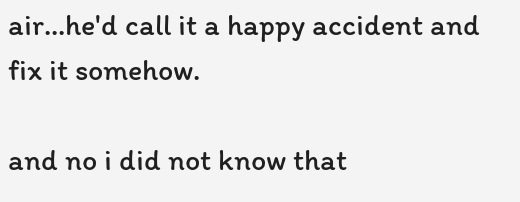air...he'd call it a happy accident and fix it somehow.

and no i did not know that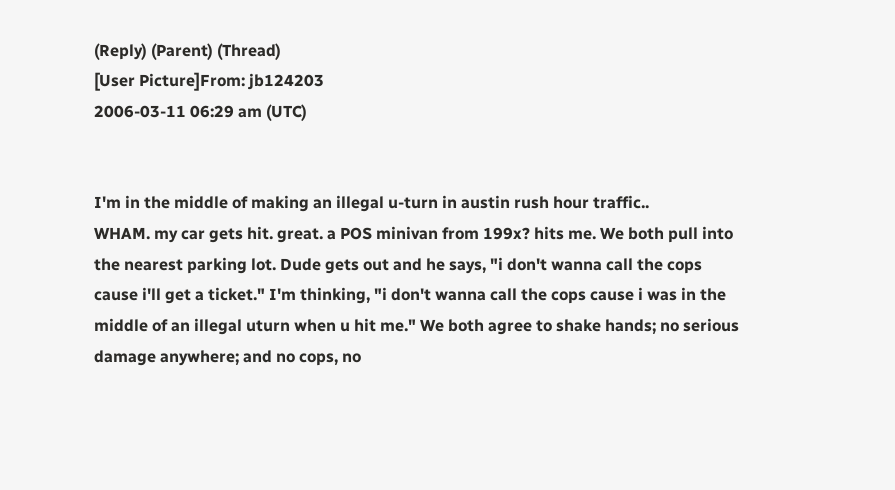(Reply) (Parent) (Thread)
[User Picture]From: jb124203
2006-03-11 06:29 am (UTC)


I'm in the middle of making an illegal u-turn in austin rush hour traffic..
WHAM. my car gets hit. great. a POS minivan from 199x? hits me. We both pull into the nearest parking lot. Dude gets out and he says, "i don't wanna call the cops cause i'll get a ticket." I'm thinking, "i don't wanna call the cops cause i was in the middle of an illegal uturn when u hit me." We both agree to shake hands; no serious damage anywhere; and no cops, no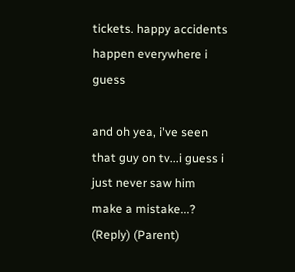tickets. happy accidents happen everywhere i guess

and oh yea, i've seen that guy on tv...i guess i just never saw him make a mistake...?
(Reply) (Parent)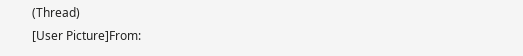(Thread)
[User Picture]From: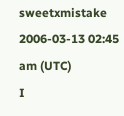sweetxmistake
2006-03-13 02:45 am (UTC)
I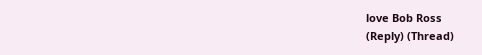love Bob Ross
(Reply) (Thread)